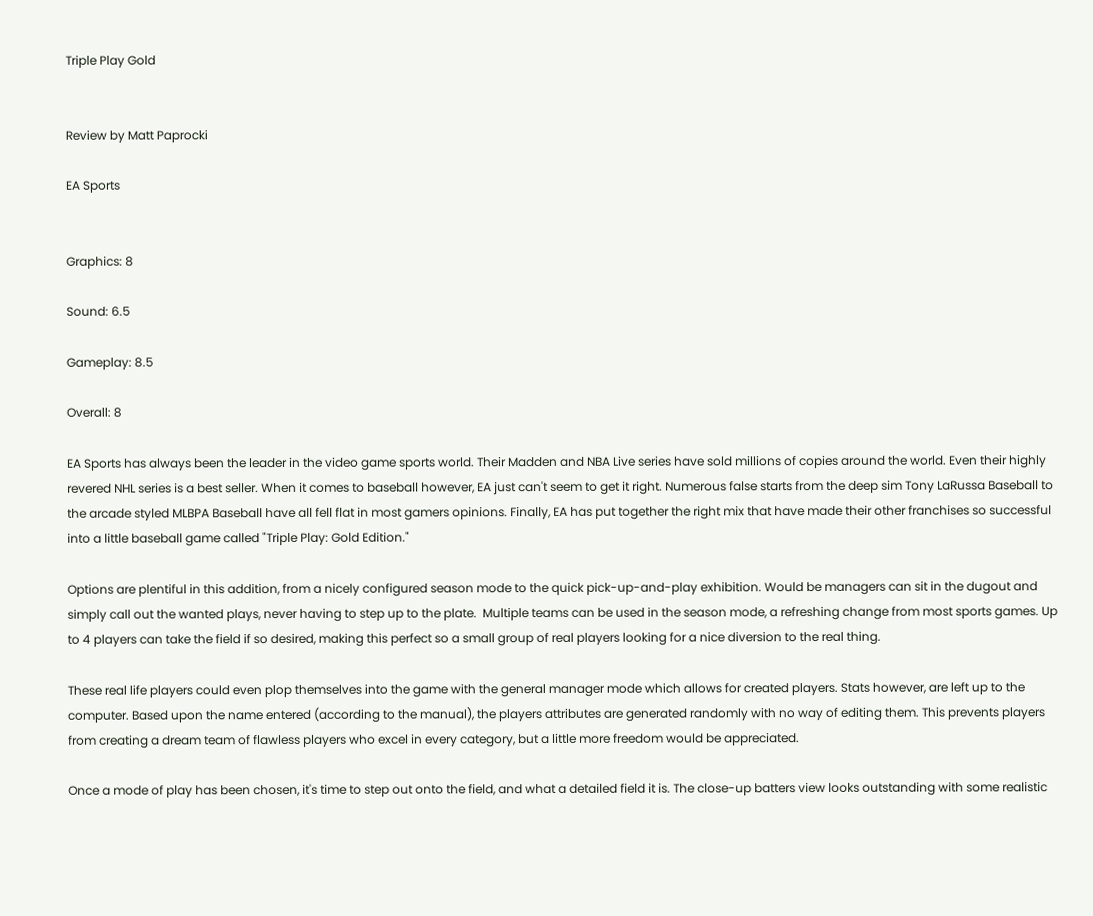Triple Play Gold


Review by Matt Paprocki

EA Sports


Graphics: 8

Sound: 6.5

Gameplay: 8.5

Overall: 8

EA Sports has always been the leader in the video game sports world. Their Madden and NBA Live series have sold millions of copies around the world. Even their highly revered NHL series is a best seller. When it comes to baseball however, EA just can't seem to get it right. Numerous false starts from the deep sim Tony LaRussa Baseball to the arcade styled MLBPA Baseball have all fell flat in most gamers opinions. Finally, EA has put together the right mix that have made their other franchises so successful into a little baseball game called "Triple Play: Gold Edition."

Options are plentiful in this addition, from a nicely configured season mode to the quick pick-up-and-play exhibition. Would be managers can sit in the dugout and simply call out the wanted plays, never having to step up to the plate.  Multiple teams can be used in the season mode, a refreshing change from most sports games. Up to 4 players can take the field if so desired, making this perfect so a small group of real players looking for a nice diversion to the real thing.

These real life players could even plop themselves into the game with the general manager mode which allows for created players. Stats however, are left up to the computer. Based upon the name entered (according to the manual), the players attributes are generated randomly with no way of editing them. This prevents players from creating a dream team of flawless players who excel in every category, but a little more freedom would be appreciated.

Once a mode of play has been chosen, it's time to step out onto the field, and what a detailed field it is. The close-up batters view looks outstanding with some realistic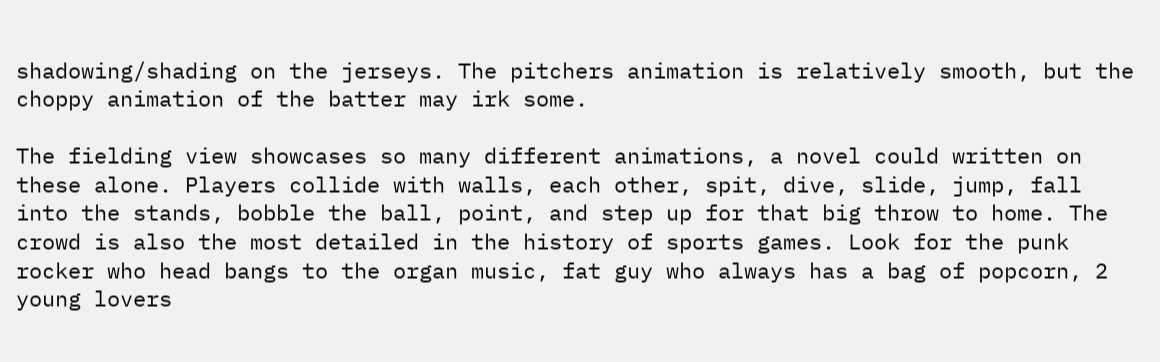shadowing/shading on the jerseys. The pitchers animation is relatively smooth, but the choppy animation of the batter may irk some.

The fielding view showcases so many different animations, a novel could written on these alone. Players collide with walls, each other, spit, dive, slide, jump, fall into the stands, bobble the ball, point, and step up for that big throw to home. The crowd is also the most detailed in the history of sports games. Look for the punk rocker who head bangs to the organ music, fat guy who always has a bag of popcorn, 2 young lovers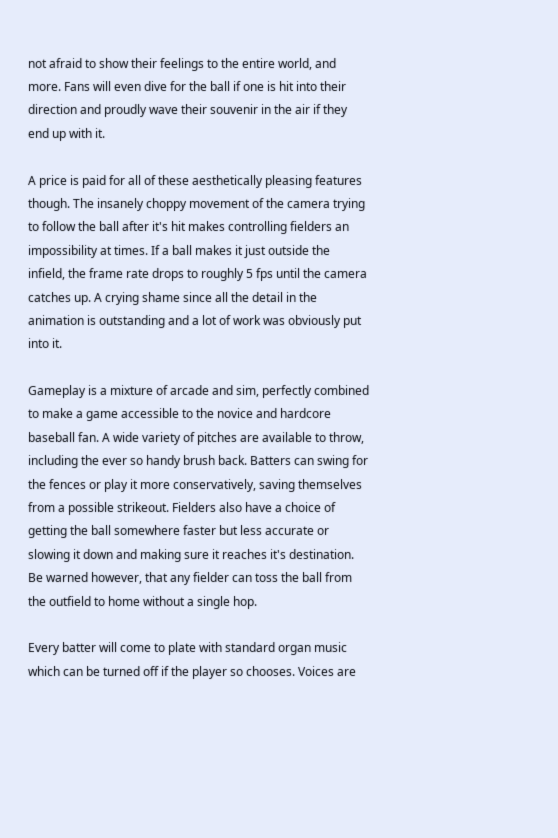not afraid to show their feelings to the entire world, and more. Fans will even dive for the ball if one is hit into their direction and proudly wave their souvenir in the air if they end up with it.

A price is paid for all of these aesthetically pleasing features though. The insanely choppy movement of the camera trying to follow the ball after it's hit makes controlling fielders an impossibility at times. If a ball makes it just outside the infield, the frame rate drops to roughly 5 fps until the camera catches up. A crying shame since all the detail in the animation is outstanding and a lot of work was obviously put into it.

Gameplay is a mixture of arcade and sim, perfectly combined to make a game accessible to the novice and hardcore baseball fan. A wide variety of pitches are available to throw, including the ever so handy brush back. Batters can swing for the fences or play it more conservatively, saving themselves from a possible strikeout. Fielders also have a choice of getting the ball somewhere faster but less accurate or slowing it down and making sure it reaches it's destination. Be warned however, that any fielder can toss the ball from the outfield to home without a single hop.

Every batter will come to plate with standard organ music which can be turned off if the player so chooses. Voices are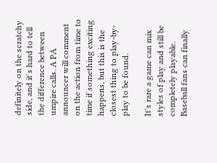definitely on the scratchy side, and it's hard to tell the difference between umpire calls. A PA announcer will comment on the action from time to time if something exciting happens, but this is the closest thing to play-by-play to be found.

It's rare a game can mix styles of play and still be completely playable. Baseball fans can finally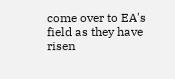come over to EA's field as they have risen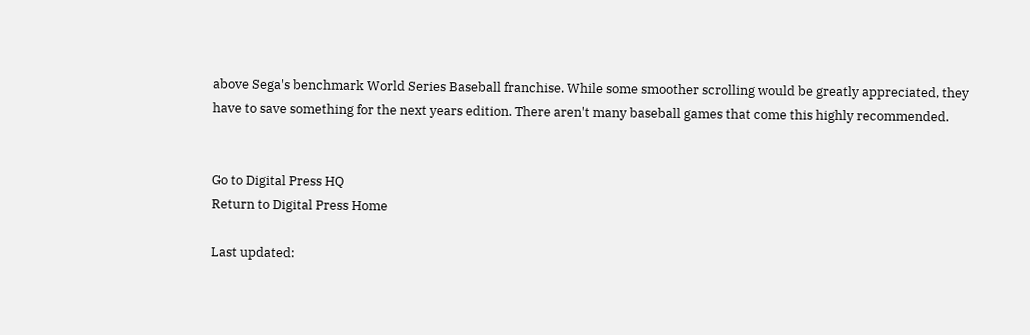above Sega's benchmark World Series Baseball franchise. While some smoother scrolling would be greatly appreciated, they have to save something for the next years edition. There aren't many baseball games that come this highly recommended.


Go to Digital Press HQ
Return to Digital Press Home

Last updated: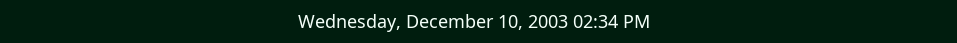Wednesday, December 10, 2003 02:34 PM